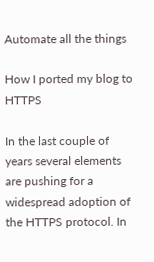Automate all the things

How I ported my blog to HTTPS

In the last couple of years several elements are pushing for a widespread adoption of the HTTPS protocol. In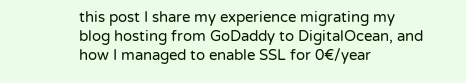this post I share my experience migrating my blog hosting from GoDaddy to DigitalOcean, and how I managed to enable SSL for 0€/year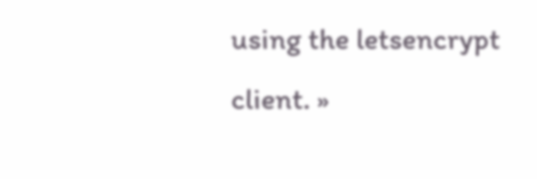using the letsencrypt client. »